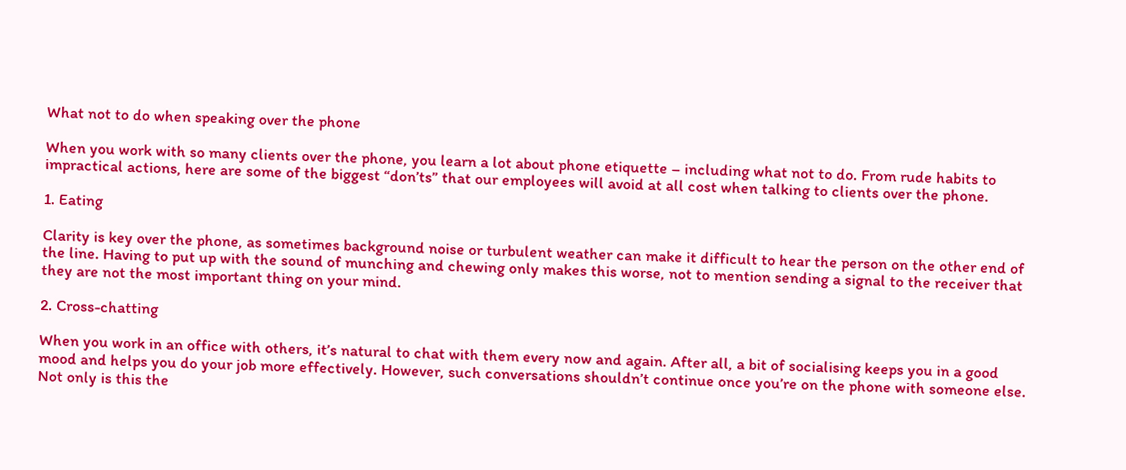What not to do when speaking over the phone

When you work with so many clients over the phone, you learn a lot about phone etiquette – including what not to do. From rude habits to impractical actions, here are some of the biggest “don’ts” that our employees will avoid at all cost when talking to clients over the phone.

1. Eating

Clarity is key over the phone, as sometimes background noise or turbulent weather can make it difficult to hear the person on the other end of the line. Having to put up with the sound of munching and chewing only makes this worse, not to mention sending a signal to the receiver that they are not the most important thing on your mind.

2. Cross-chatting

When you work in an office with others, it’s natural to chat with them every now and again. After all, a bit of socialising keeps you in a good mood and helps you do your job more effectively. However, such conversations shouldn’t continue once you’re on the phone with someone else. Not only is this the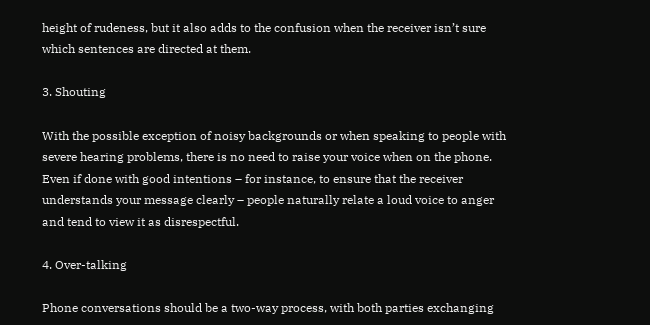height of rudeness, but it also adds to the confusion when the receiver isn’t sure which sentences are directed at them.

3. Shouting

With the possible exception of noisy backgrounds or when speaking to people with severe hearing problems, there is no need to raise your voice when on the phone. Even if done with good intentions – for instance, to ensure that the receiver understands your message clearly – people naturally relate a loud voice to anger and tend to view it as disrespectful.

4. Over-talking

Phone conversations should be a two-way process, with both parties exchanging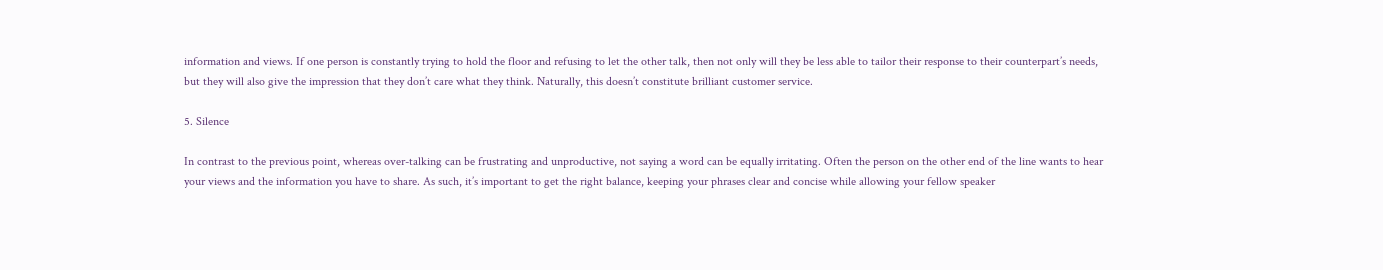information and views. If one person is constantly trying to hold the floor and refusing to let the other talk, then not only will they be less able to tailor their response to their counterpart’s needs, but they will also give the impression that they don’t care what they think. Naturally, this doesn’t constitute brilliant customer service.

5. Silence

In contrast to the previous point, whereas over-talking can be frustrating and unproductive, not saying a word can be equally irritating. Often the person on the other end of the line wants to hear your views and the information you have to share. As such, it’s important to get the right balance, keeping your phrases clear and concise while allowing your fellow speaker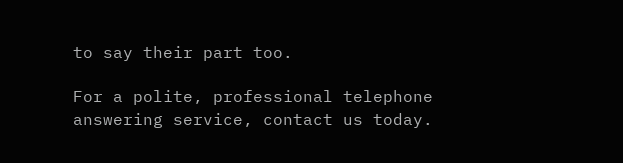to say their part too.

For a polite, professional telephone answering service, contact us today.